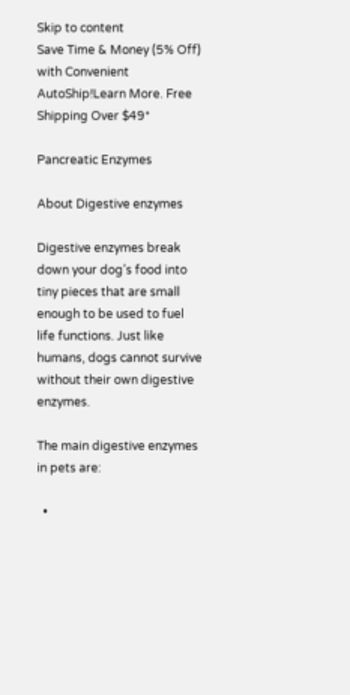Skip to content
Save Time & Money (5% Off) with Convenient AutoShip!Learn More. Free Shipping Over $49*

Pancreatic Enzymes

About Digestive enzymes

Digestive enzymes break down your dog’s food into tiny pieces that are small enough to be used to fuel life functions. Just like humans, dogs cannot survive without their own digestive enzymes.

The main digestive enzymes in pets are:

  •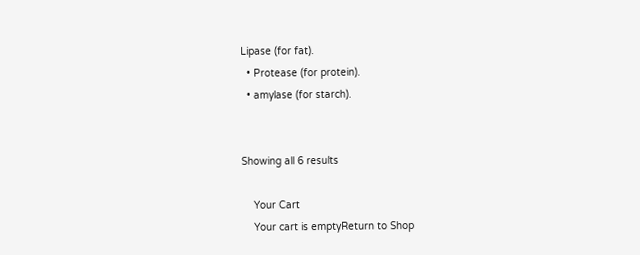Lipase (for fat).
  • Protease (for protein).
  • amylase (for starch).


Showing all 6 results

    Your Cart
    Your cart is emptyReturn to Shop